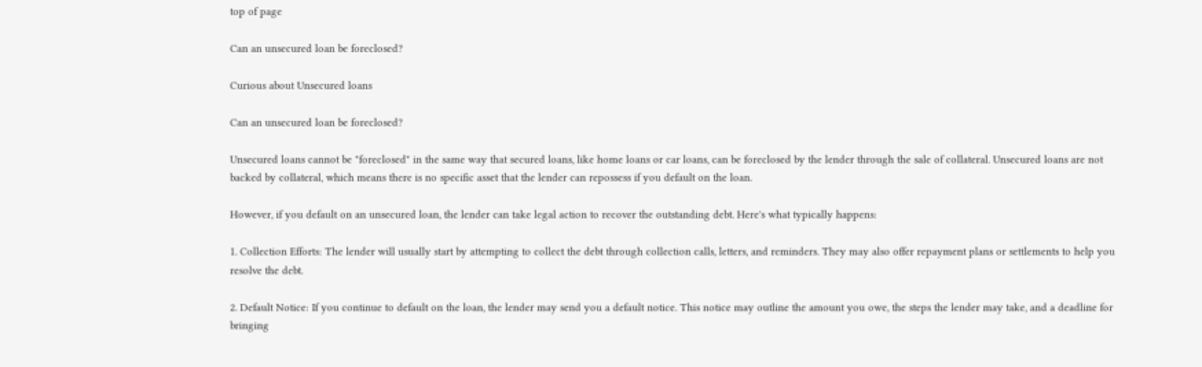top of page

Can an unsecured loan be foreclosed?

Curious about Unsecured loans

Can an unsecured loan be foreclosed?

Unsecured loans cannot be "foreclosed" in the same way that secured loans, like home loans or car loans, can be foreclosed by the lender through the sale of collateral. Unsecured loans are not backed by collateral, which means there is no specific asset that the lender can repossess if you default on the loan.

However, if you default on an unsecured loan, the lender can take legal action to recover the outstanding debt. Here's what typically happens:

1. Collection Efforts: The lender will usually start by attempting to collect the debt through collection calls, letters, and reminders. They may also offer repayment plans or settlements to help you resolve the debt.

2. Default Notice: If you continue to default on the loan, the lender may send you a default notice. This notice may outline the amount you owe, the steps the lender may take, and a deadline for bringing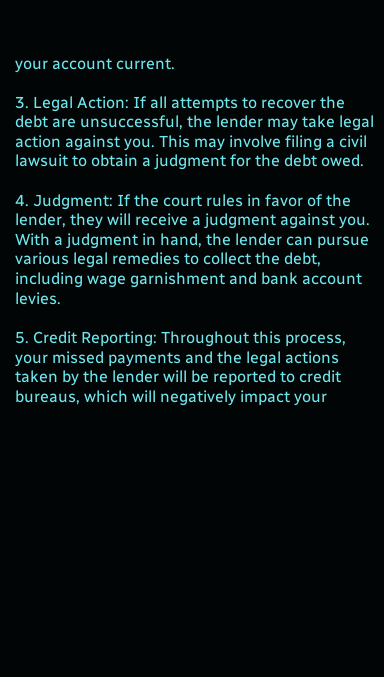your account current.

3. Legal Action: If all attempts to recover the debt are unsuccessful, the lender may take legal action against you. This may involve filing a civil lawsuit to obtain a judgment for the debt owed.

4. Judgment: If the court rules in favor of the lender, they will receive a judgment against you. With a judgment in hand, the lender can pursue various legal remedies to collect the debt, including wage garnishment and bank account levies.

5. Credit Reporting: Throughout this process, your missed payments and the legal actions taken by the lender will be reported to credit bureaus, which will negatively impact your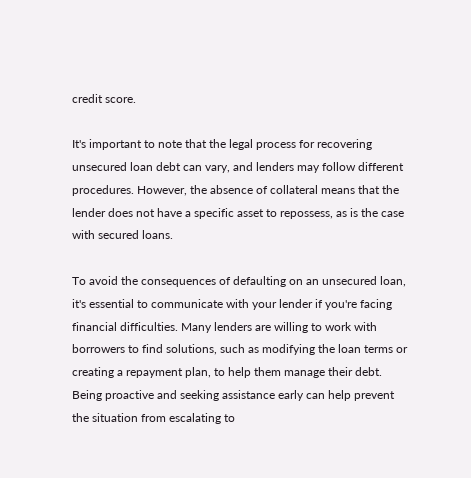credit score.

It's important to note that the legal process for recovering unsecured loan debt can vary, and lenders may follow different procedures. However, the absence of collateral means that the lender does not have a specific asset to repossess, as is the case with secured loans.

To avoid the consequences of defaulting on an unsecured loan, it's essential to communicate with your lender if you're facing financial difficulties. Many lenders are willing to work with borrowers to find solutions, such as modifying the loan terms or creating a repayment plan, to help them manage their debt. Being proactive and seeking assistance early can help prevent the situation from escalating to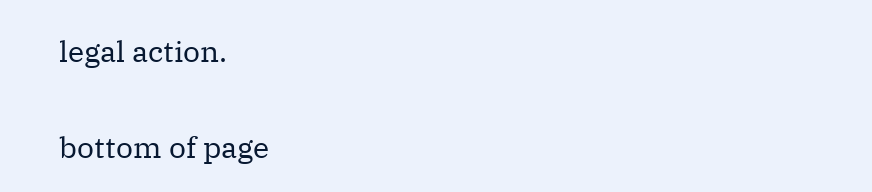legal action.

bottom of page